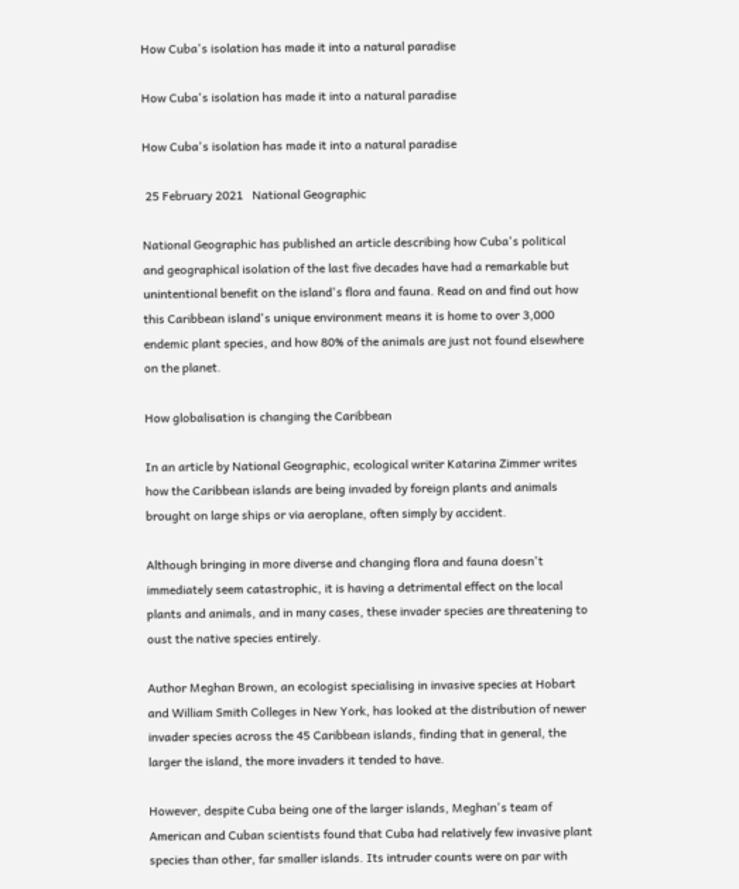How Cuba's isolation has made it into a natural paradise

How Cuba's isolation has made it into a natural paradise

How Cuba's isolation has made it into a natural paradise

 25 February 2021   National Geographic

National Geographic has published an article describing how Cuba's political and geographical isolation of the last five decades have had a remarkable but unintentional benefit on the island's flora and fauna. Read on and find out how this Caribbean island's unique environment means it is home to over 3,000 endemic plant species, and how 80% of the animals are just not found elsewhere on the planet.

How globalisation is changing the Caribbean

In an article by National Geographic, ecological writer Katarina Zimmer writes how the Caribbean islands are being invaded by foreign plants and animals brought on large ships or via aeroplane, often simply by accident.

Although bringing in more diverse and changing flora and fauna doesn't immediately seem catastrophic, it is having a detrimental effect on the local plants and animals, and in many cases, these invader species are threatening to oust the native species entirely.

Author Meghan Brown, an ecologist specialising in invasive species at Hobart and William Smith Colleges in New York, has looked at the distribution of newer invader species across the 45 Caribbean islands, finding that in general, the larger the island, the more invaders it tended to have.

However, despite Cuba being one of the larger islands, Meghan's team of American and Cuban scientists found that Cuba had relatively few invasive plant species than other, far smaller islands. Its intruder counts were on par with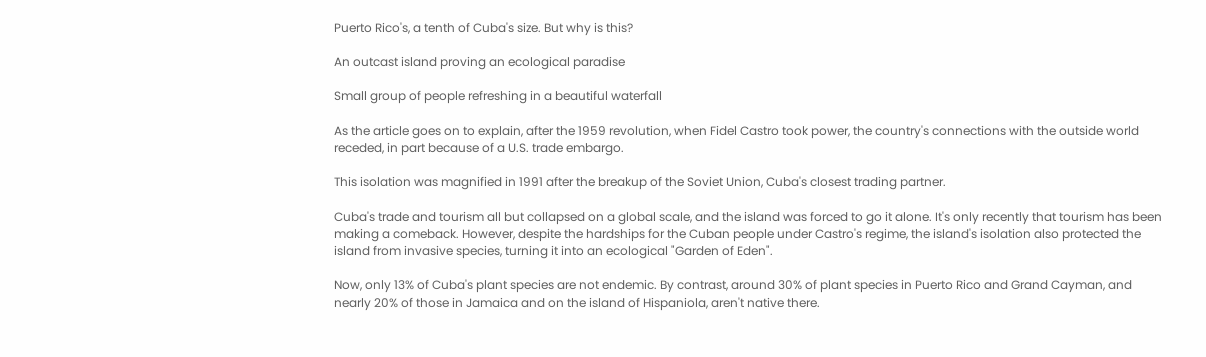Puerto Rico's, a tenth of Cuba's size. But why is this?

An outcast island proving an ecological paradise

Small group of people refreshing in a beautiful waterfall

As the article goes on to explain, after the 1959 revolution, when Fidel Castro took power, the country's connections with the outside world receded, in part because of a U.S. trade embargo.

This isolation was magnified in 1991 after the breakup of the Soviet Union, Cuba's closest trading partner.

Cuba's trade and tourism all but collapsed on a global scale, and the island was forced to go it alone. It's only recently that tourism has been making a comeback. However, despite the hardships for the Cuban people under Castro's regime, the island's isolation also protected the island from invasive species, turning it into an ecological "Garden of Eden".

Now, only 13% of Cuba's plant species are not endemic. By contrast, around 30% of plant species in Puerto Rico and Grand Cayman, and nearly 20% of those in Jamaica and on the island of Hispaniola, aren't native there.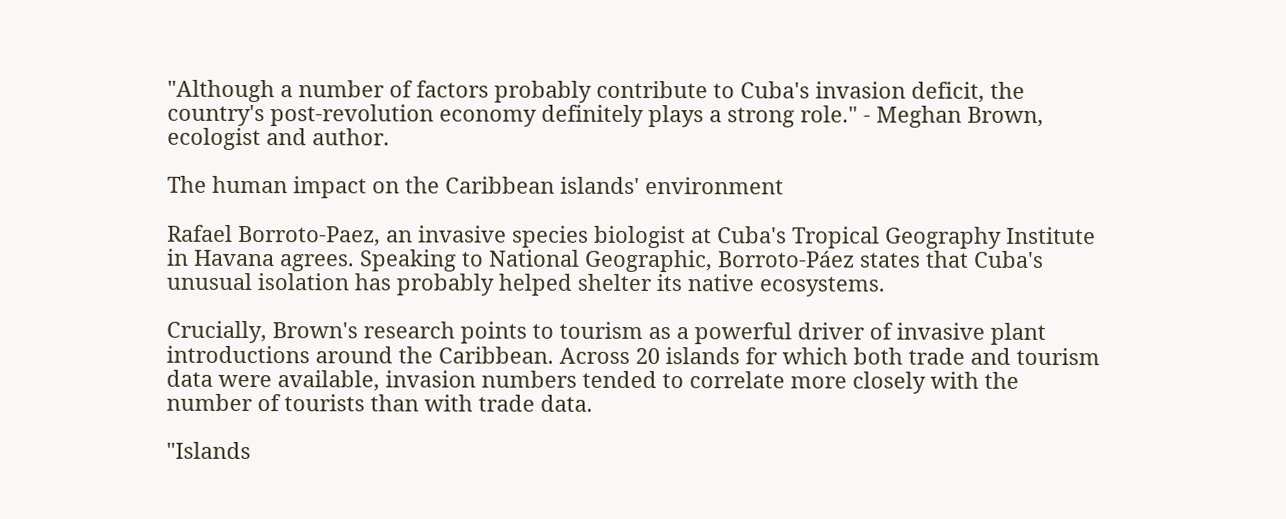"Although a number of factors probably contribute to Cuba's invasion deficit, the country's post-revolution economy definitely plays a strong role." - Meghan Brown, ecologist and author.

The human impact on the Caribbean islands' environment

Rafael Borroto-Paez, an invasive species biologist at Cuba's Tropical Geography Institute in Havana agrees. Speaking to National Geographic, Borroto-Páez states that Cuba's unusual isolation has probably helped shelter its native ecosystems.

Crucially, Brown's research points to tourism as a powerful driver of invasive plant introductions around the Caribbean. Across 20 islands for which both trade and tourism data were available, invasion numbers tended to correlate more closely with the number of tourists than with trade data.

"Islands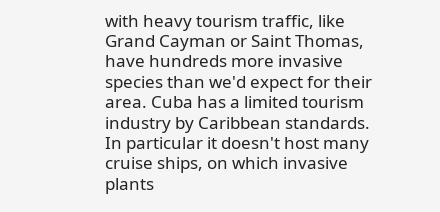with heavy tourism traffic, like Grand Cayman or Saint Thomas, have hundreds more invasive species than we'd expect for their area. Cuba has a limited tourism industry by Caribbean standards. In particular it doesn't host many cruise ships, on which invasive plants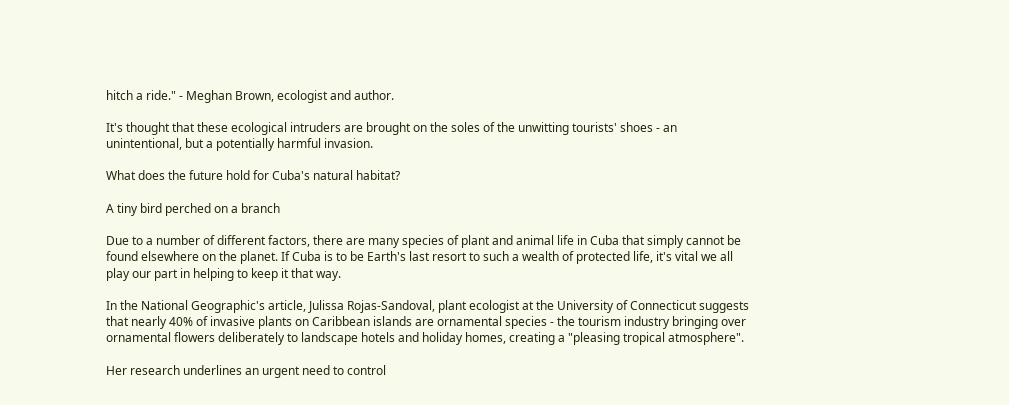hitch a ride." - Meghan Brown, ecologist and author.

It's thought that these ecological intruders are brought on the soles of the unwitting tourists' shoes - an unintentional, but a potentially harmful invasion.

What does the future hold for Cuba's natural habitat?

A tiny bird perched on a branch

Due to a number of different factors, there are many species of plant and animal life in Cuba that simply cannot be found elsewhere on the planet. If Cuba is to be Earth's last resort to such a wealth of protected life, it's vital we all play our part in helping to keep it that way.

In the National Geographic's article, Julissa Rojas-Sandoval, plant ecologist at the University of Connecticut suggests that nearly 40% of invasive plants on Caribbean islands are ornamental species - the tourism industry bringing over ornamental flowers deliberately to landscape hotels and holiday homes, creating a "pleasing tropical atmosphere".

Her research underlines an urgent need to control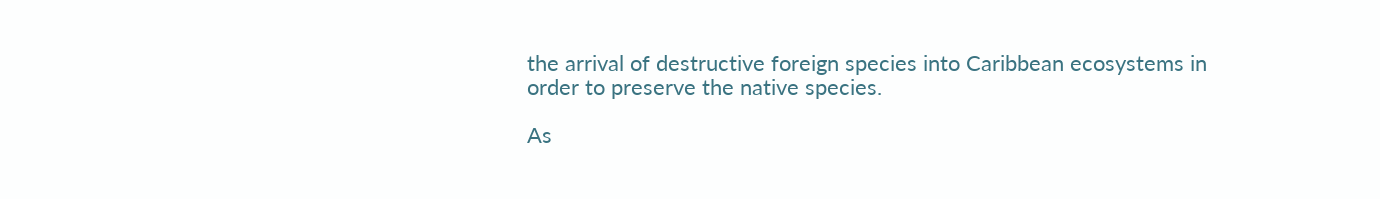the arrival of destructive foreign species into Caribbean ecosystems in order to preserve the native species.

As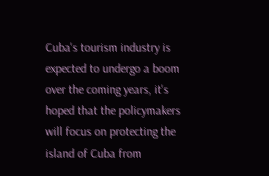Cuba's tourism industry is expected to undergo a boom over the coming years, it's hoped that the policymakers will focus on protecting the island of Cuba from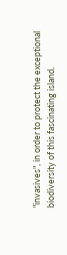"invasives", in order to protect the exceptional biodiversity of this fascinating island.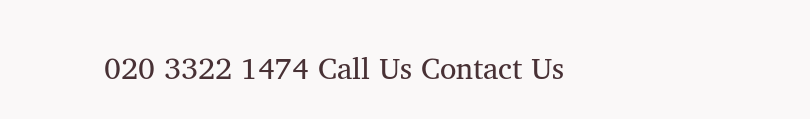020 3322 1474 Call Us Contact Us